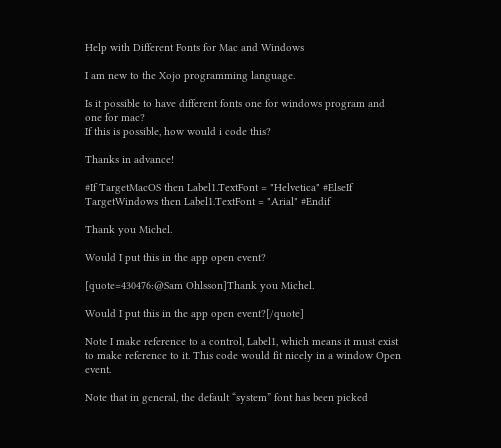Help with Different Fonts for Mac and Windows

I am new to the Xojo programming language.

Is it possible to have different fonts one for windows program and one for mac?
If this is possible, how would i code this?

Thanks in advance!

#If TargetMacOS then Label1.TextFont = "Helvetica" #ElseIf TargetWindows then Label1.TextFont = "Arial" #Endif

Thank you Michel.

Would I put this in the app open event?

[quote=430476:@Sam Ohlsson]Thank you Michel.

Would I put this in the app open event?[/quote]

Note I make reference to a control, Label1, which means it must exist to make reference to it. This code would fit nicely in a window Open event.

Note that in general, the default “system” font has been picked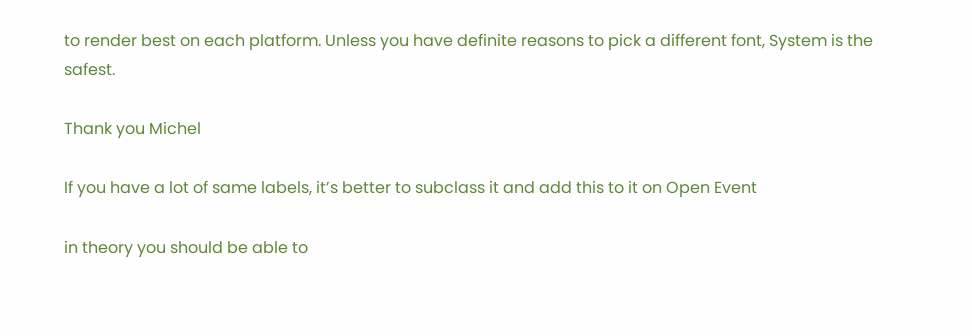to render best on each platform. Unless you have definite reasons to pick a different font, System is the safest.

Thank you Michel

If you have a lot of same labels, it’s better to subclass it and add this to it on Open Event

in theory you should be able to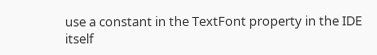use a constant in the TextFont property in the IDE itself